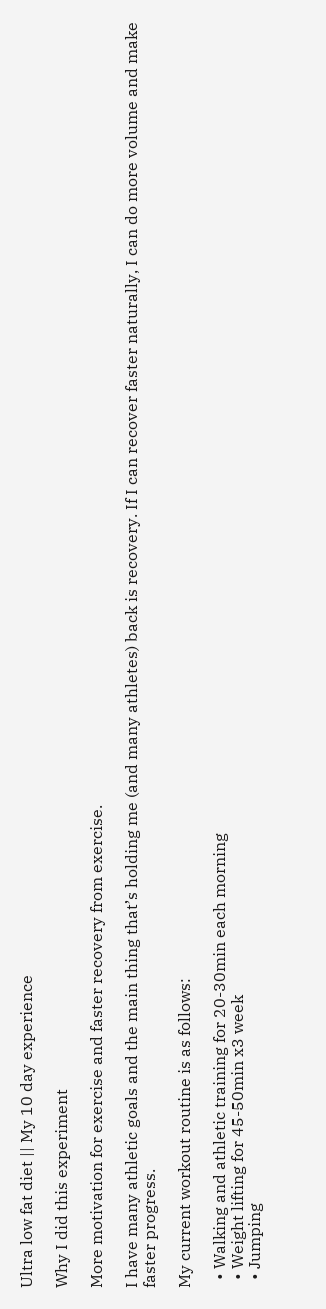Ultra low fat diet || My 10 day experience

Why I did this experiment

More motivation for exercise and faster recovery from exercise.

I have many athletic goals and the main thing that’s holding me (and many athletes) back is recovery. If I can recover faster naturally, I can do more volume and make faster progress.

My current workout routine is as follows:

  • Walking and athletic training for 20-30min each morning
  • Weight lifting for 45-50min x3 week
  • Jumping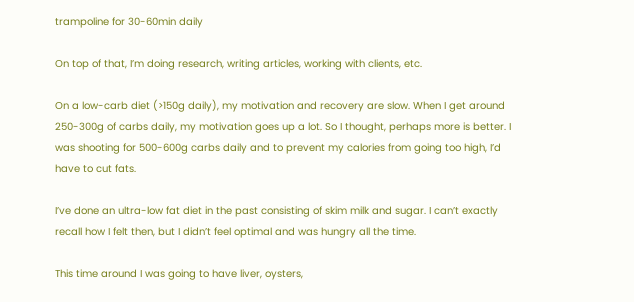trampoline for 30-60min daily

On top of that, I’m doing research, writing articles, working with clients, etc.

On a low-carb diet (>150g daily), my motivation and recovery are slow. When I get around 250-300g of carbs daily, my motivation goes up a lot. So I thought, perhaps more is better. I was shooting for 500-600g carbs daily and to prevent my calories from going too high, I’d have to cut fats.

I’ve done an ultra-low fat diet in the past consisting of skim milk and sugar. I can’t exactly recall how I felt then, but I didn’t feel optimal and was hungry all the time.

This time around I was going to have liver, oysters,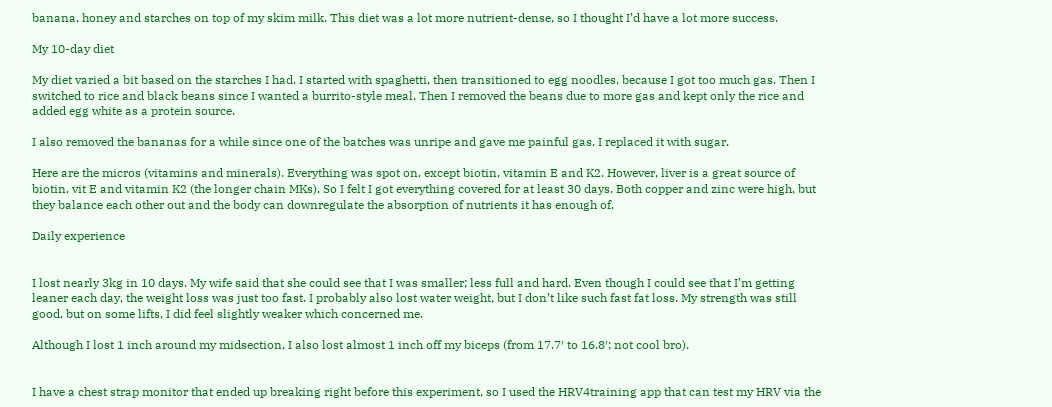banana, honey and starches on top of my skim milk. This diet was a lot more nutrient-dense, so I thought I’d have a lot more success.

My 10-day diet

My diet varied a bit based on the starches I had. I started with spaghetti, then transitioned to egg noodles, because I got too much gas. Then I switched to rice and black beans since I wanted a burrito-style meal. Then I removed the beans due to more gas and kept only the rice and added egg white as a protein source.

I also removed the bananas for a while since one of the batches was unripe and gave me painful gas. I replaced it with sugar.

Here are the micros (vitamins and minerals). Everything was spot on, except biotin, vitamin E and K2. However, liver is a great source of biotin, vit E and vitamin K2 (the longer chain MKs). So I felt I got everything covered for at least 30 days. Both copper and zinc were high, but they balance each other out and the body can downregulate the absorption of nutrients it has enough of.

Daily experience


I lost nearly 3kg in 10 days. My wife said that she could see that I was smaller; less full and hard. Even though I could see that I’m getting leaner each day, the weight loss was just too fast. I probably also lost water weight, but I don’t like such fast fat loss. My strength was still good, but on some lifts, I did feel slightly weaker which concerned me.

Although I lost 1 inch around my midsection, I also lost almost 1 inch off my biceps (from 17.7′ to 16.8′; not cool bro).


I have a chest strap monitor that ended up breaking right before this experiment, so I used the HRV4training app that can test my HRV via the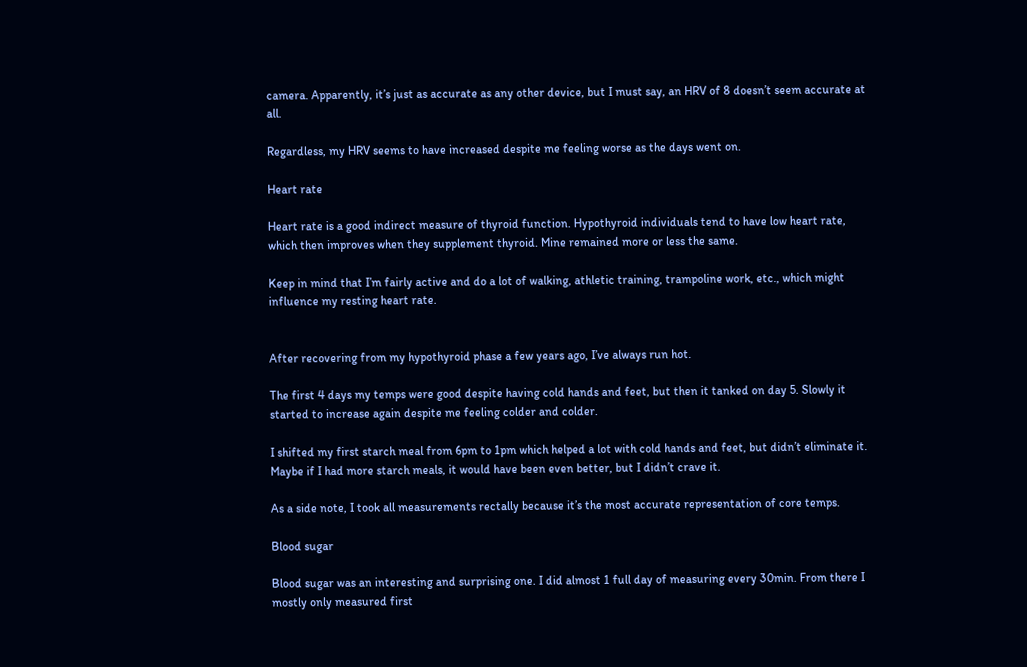camera. Apparently, it’s just as accurate as any other device, but I must say, an HRV of 8 doesn’t seem accurate at all.

Regardless, my HRV seems to have increased despite me feeling worse as the days went on.

Heart rate

Heart rate is a good indirect measure of thyroid function. Hypothyroid individuals tend to have low heart rate, which then improves when they supplement thyroid. Mine remained more or less the same.

Keep in mind that I’m fairly active and do a lot of walking, athletic training, trampoline work, etc., which might influence my resting heart rate.


After recovering from my hypothyroid phase a few years ago, I’ve always run hot.

The first 4 days my temps were good despite having cold hands and feet, but then it tanked on day 5. Slowly it started to increase again despite me feeling colder and colder.

I shifted my first starch meal from 6pm to 1pm which helped a lot with cold hands and feet, but didn’t eliminate it. Maybe if I had more starch meals, it would have been even better, but I didn’t crave it.

As a side note, I took all measurements rectally because it’s the most accurate representation of core temps.

Blood sugar

Blood sugar was an interesting and surprising one. I did almost 1 full day of measuring every 30min. From there I mostly only measured first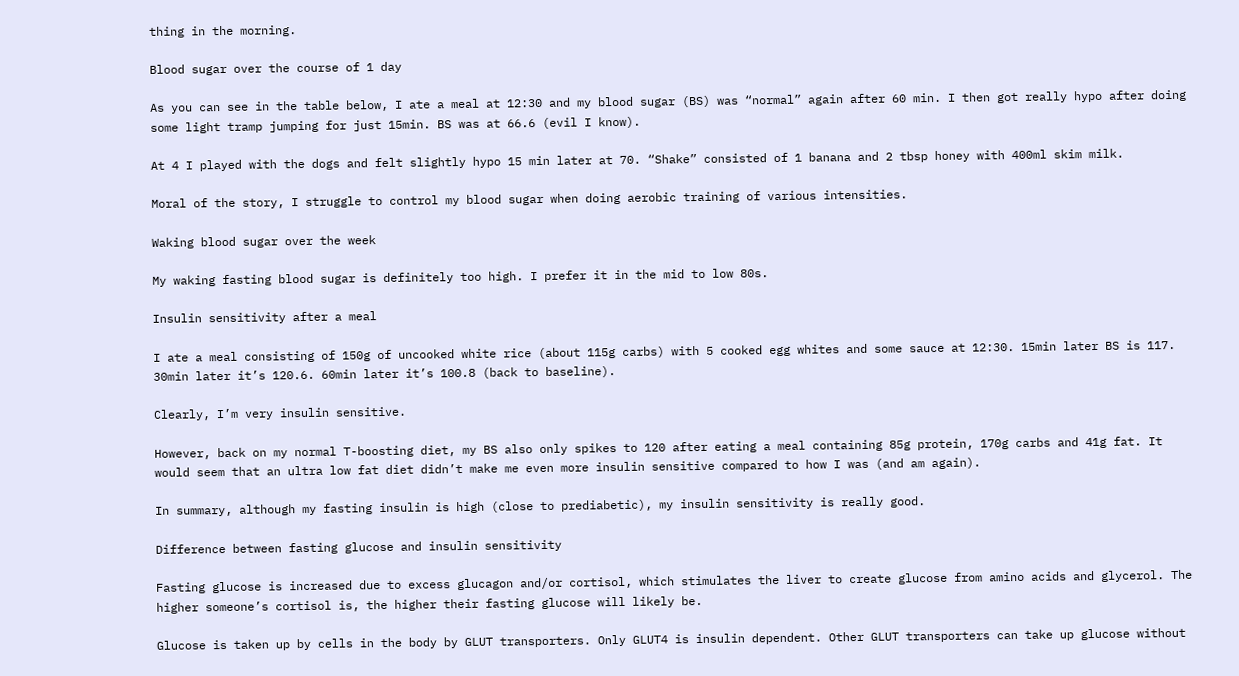thing in the morning.

Blood sugar over the course of 1 day

As you can see in the table below, I ate a meal at 12:30 and my blood sugar (BS) was “normal” again after 60 min. I then got really hypo after doing some light tramp jumping for just 15min. BS was at 66.6 (evil I know).

At 4 I played with the dogs and felt slightly hypo 15 min later at 70. “Shake” consisted of 1 banana and 2 tbsp honey with 400ml skim milk.

Moral of the story, I struggle to control my blood sugar when doing aerobic training of various intensities.

Waking blood sugar over the week

My waking fasting blood sugar is definitely too high. I prefer it in the mid to low 80s.

Insulin sensitivity after a meal

I ate a meal consisting of 150g of uncooked white rice (about 115g carbs) with 5 cooked egg whites and some sauce at 12:30. 15min later BS is 117. 30min later it’s 120.6. 60min later it’s 100.8 (back to baseline).

Clearly, I’m very insulin sensitive.

However, back on my normal T-boosting diet, my BS also only spikes to 120 after eating a meal containing 85g protein, 170g carbs and 41g fat. It would seem that an ultra low fat diet didn’t make me even more insulin sensitive compared to how I was (and am again).

In summary, although my fasting insulin is high (close to prediabetic), my insulin sensitivity is really good.

Difference between fasting glucose and insulin sensitivity

Fasting glucose is increased due to excess glucagon and/or cortisol, which stimulates the liver to create glucose from amino acids and glycerol. The higher someone’s cortisol is, the higher their fasting glucose will likely be.

Glucose is taken up by cells in the body by GLUT transporters. Only GLUT4 is insulin dependent. Other GLUT transporters can take up glucose without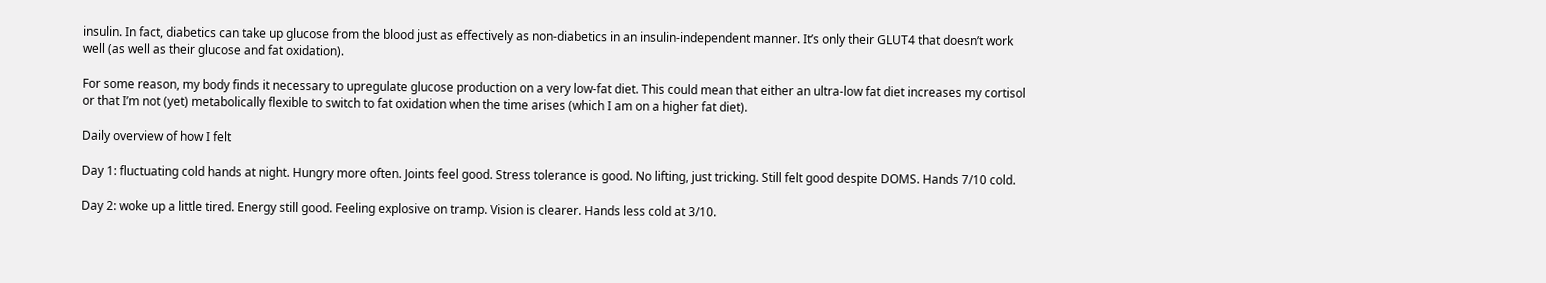insulin. In fact, diabetics can take up glucose from the blood just as effectively as non-diabetics in an insulin-independent manner. It’s only their GLUT4 that doesn’t work well (as well as their glucose and fat oxidation).

For some reason, my body finds it necessary to upregulate glucose production on a very low-fat diet. This could mean that either an ultra-low fat diet increases my cortisol or that I’m not (yet) metabolically flexible to switch to fat oxidation when the time arises (which I am on a higher fat diet).

Daily overview of how I felt

Day 1: fluctuating cold hands at night. Hungry more often. Joints feel good. Stress tolerance is good. No lifting, just tricking. Still felt good despite DOMS. Hands 7/10 cold.

Day 2: woke up a little tired. Energy still good. Feeling explosive on tramp. Vision is clearer. Hands less cold at 3/10.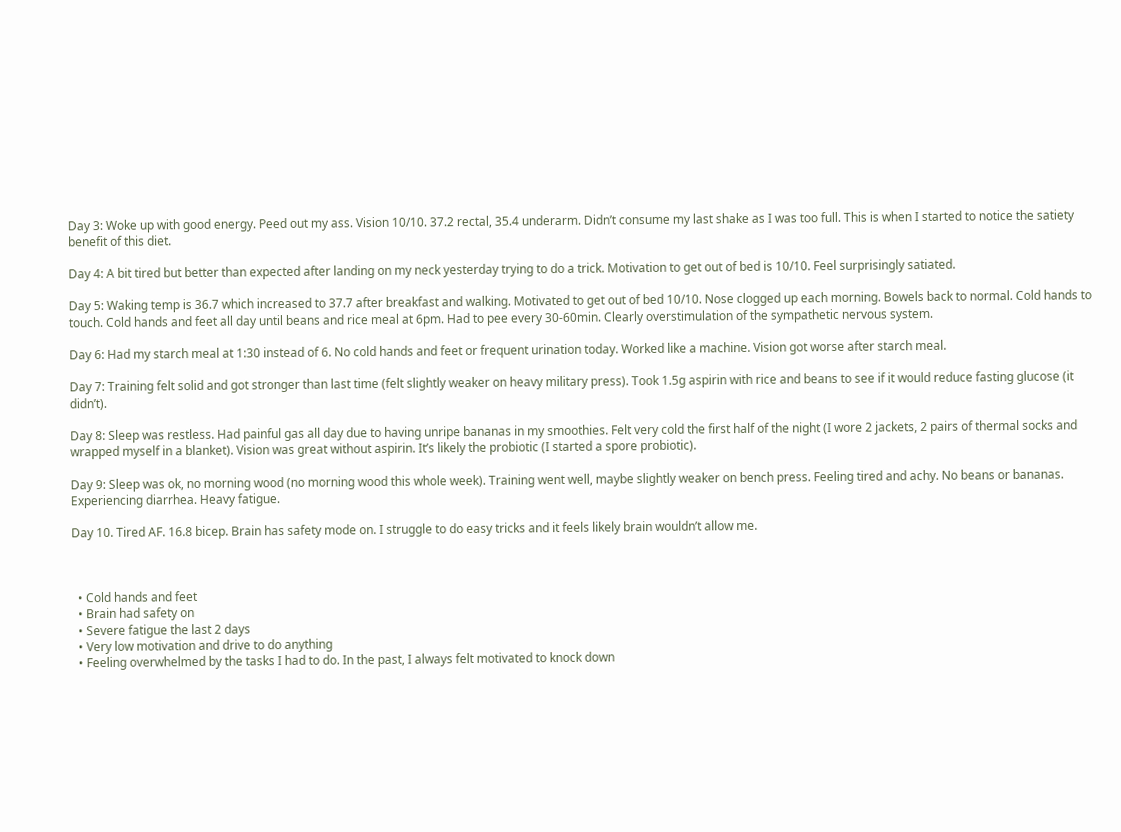Day 3: Woke up with good energy. Peed out my ass. Vision 10/10. 37.2 rectal, 35.4 underarm. Didn’t consume my last shake as I was too full. This is when I started to notice the satiety benefit of this diet.

Day 4: A bit tired but better than expected after landing on my neck yesterday trying to do a trick. Motivation to get out of bed is 10/10. Feel surprisingly satiated.

Day 5: Waking temp is 36.7 which increased to 37.7 after breakfast and walking. Motivated to get out of bed 10/10. Nose clogged up each morning. Bowels back to normal. Cold hands to touch. Cold hands and feet all day until beans and rice meal at 6pm. Had to pee every 30-60min. Clearly overstimulation of the sympathetic nervous system.

Day 6: Had my starch meal at 1:30 instead of 6. No cold hands and feet or frequent urination today. Worked like a machine. Vision got worse after starch meal.

Day 7: Training felt solid and got stronger than last time (felt slightly weaker on heavy military press). Took 1.5g aspirin with rice and beans to see if it would reduce fasting glucose (it didn’t).

Day 8: Sleep was restless. Had painful gas all day due to having unripe bananas in my smoothies. Felt very cold the first half of the night (I wore 2 jackets, 2 pairs of thermal socks and wrapped myself in a blanket). Vision was great without aspirin. It’s likely the probiotic (I started a spore probiotic).

Day 9: Sleep was ok, no morning wood (no morning wood this whole week). Training went well, maybe slightly weaker on bench press. Feeling tired and achy. No beans or bananas. Experiencing diarrhea. Heavy fatigue.

Day 10. Tired AF. 16.8 bicep. Brain has safety mode on. I struggle to do easy tricks and it feels likely brain wouldn’t allow me.



  • Cold hands and feet
  • Brain had safety on
  • Severe fatigue the last 2 days
  • Very low motivation and drive to do anything
  • Feeling overwhelmed by the tasks I had to do. In the past, I always felt motivated to knock down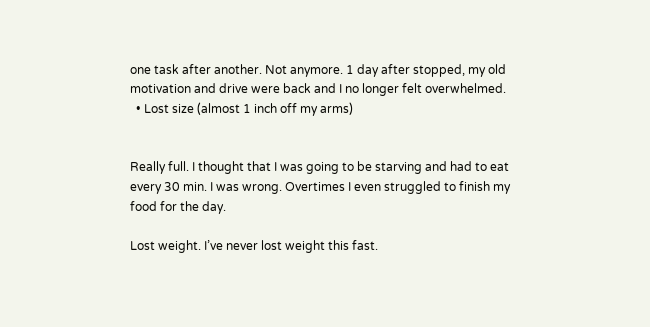one task after another. Not anymore. 1 day after stopped, my old motivation and drive were back and I no longer felt overwhelmed.
  • Lost size (almost 1 inch off my arms)


Really full. I thought that I was going to be starving and had to eat every 30 min. I was wrong. Overtimes I even struggled to finish my food for the day.

Lost weight. I’ve never lost weight this fast.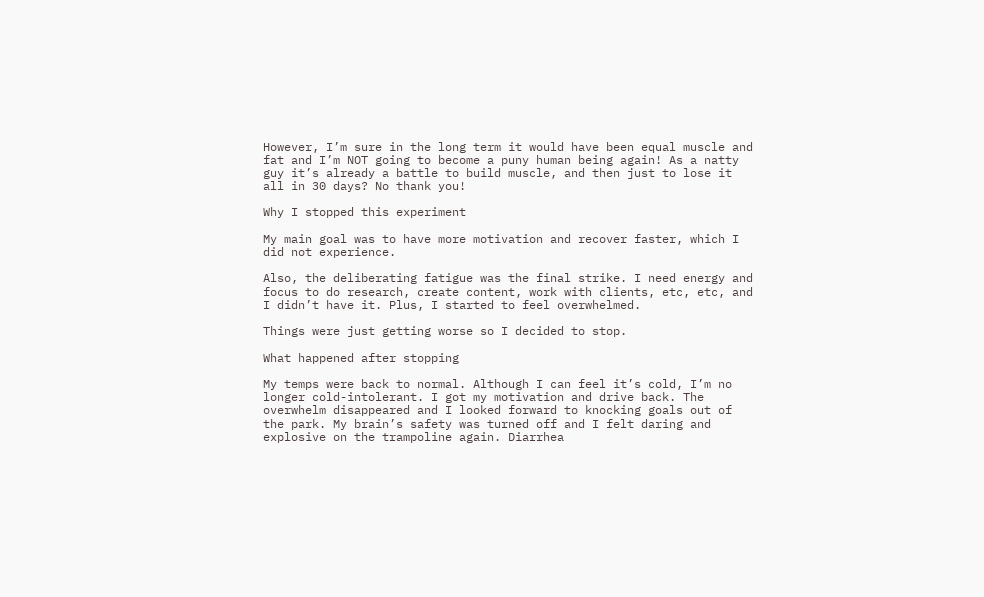However, I’m sure in the long term it would have been equal muscle and fat and I’m NOT going to become a puny human being again! As a natty guy it’s already a battle to build muscle, and then just to lose it all in 30 days? No thank you!

Why I stopped this experiment

My main goal was to have more motivation and recover faster, which I did not experience.

Also, the deliberating fatigue was the final strike. I need energy and focus to do research, create content, work with clients, etc, etc, and I didn’t have it. Plus, I started to feel overwhelmed.

Things were just getting worse so I decided to stop.

What happened after stopping

My temps were back to normal. Although I can feel it’s cold, I’m no longer cold-intolerant. I got my motivation and drive back. The overwhelm disappeared and I looked forward to knocking goals out of the park. My brain’s safety was turned off and I felt daring and explosive on the trampoline again. Diarrhea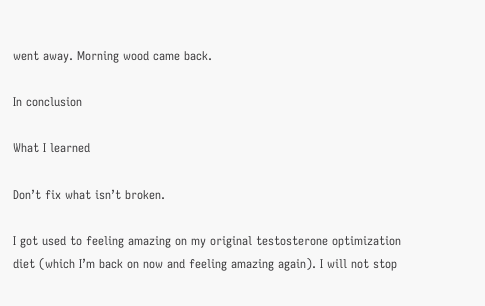went away. Morning wood came back.

In conclusion

What I learned

Don’t fix what isn’t broken.

I got used to feeling amazing on my original testosterone optimization diet (which I’m back on now and feeling amazing again). I will not stop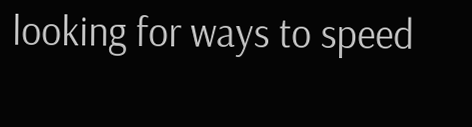looking for ways to speed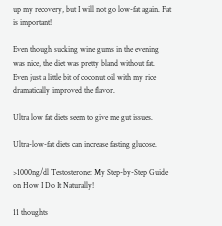up my recovery, but I will not go low-fat again. Fat is important!

Even though sucking wine gums in the evening was nice, the diet was pretty bland without fat. Even just a little bit of coconut oil with my rice dramatically improved the flavor.

Ultra low fat diets seem to give me gut issues.

Ultra-low-fat diets can increase fasting glucose.

>1000ng/dl Testosterone: My Step-by-Step Guide on How I Do It Naturally!

11 thoughts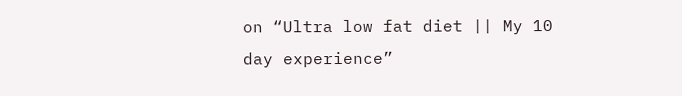on “Ultra low fat diet || My 10 day experience”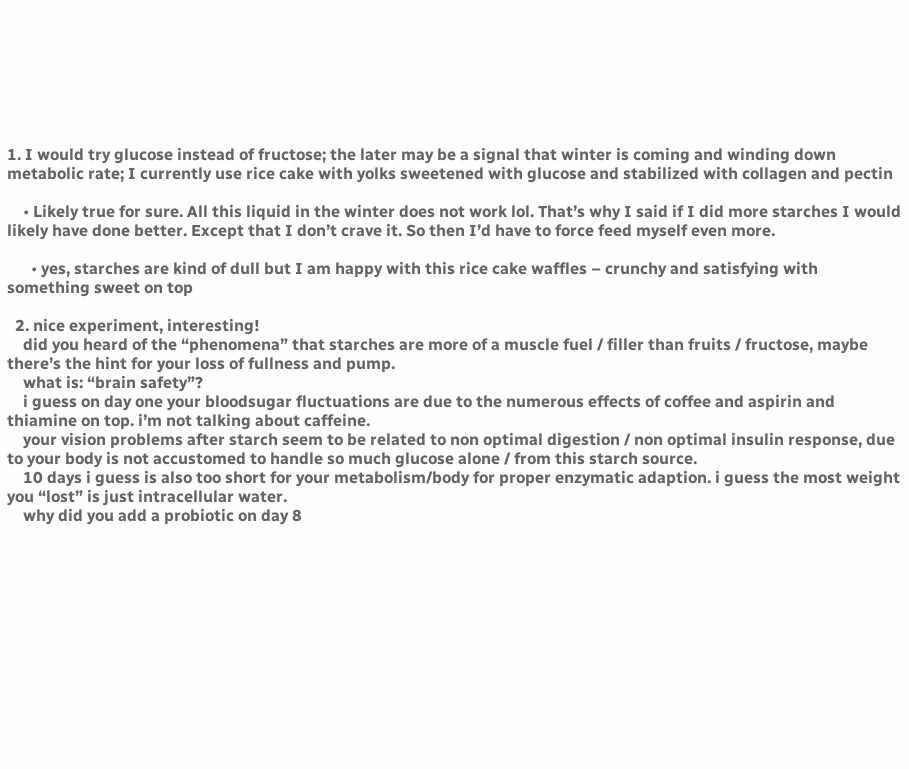1. I would try glucose instead of fructose; the later may be a signal that winter is coming and winding down metabolic rate; I currently use rice cake with yolks sweetened with glucose and stabilized with collagen and pectin

    • Likely true for sure. All this liquid in the winter does not work lol. That’s why I said if I did more starches I would likely have done better. Except that I don’t crave it. So then I’d have to force feed myself even more.

      • yes, starches are kind of dull but I am happy with this rice cake waffles – crunchy and satisfying with something sweet on top

  2. nice experiment, interesting!
    did you heard of the “phenomena” that starches are more of a muscle fuel / filler than fruits / fructose, maybe there’s the hint for your loss of fullness and pump.
    what is: “brain safety”?
    i guess on day one your bloodsugar fluctuations are due to the numerous effects of coffee and aspirin and thiamine on top. i’m not talking about caffeine.
    your vision problems after starch seem to be related to non optimal digestion / non optimal insulin response, due to your body is not accustomed to handle so much glucose alone / from this starch source.
    10 days i guess is also too short for your metabolism/body for proper enzymatic adaption. i guess the most weight you “lost” is just intracellular water.
    why did you add a probiotic on day 8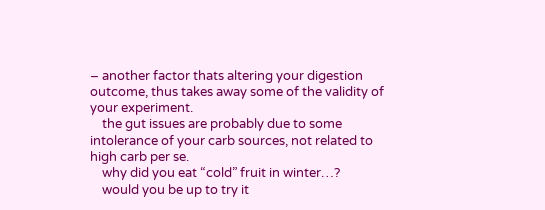– another factor thats altering your digestion outcome, thus takes away some of the validity of your experiment.
    the gut issues are probably due to some intolerance of your carb sources, not related to high carb per se.
    why did you eat “cold” fruit in winter…?
    would you be up to try it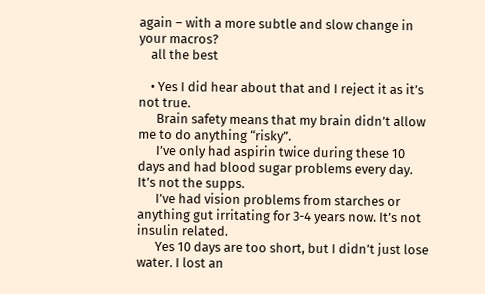again – with a more subtle and slow change in your macros?
    all the best

    • Yes I did hear about that and I reject it as it’s not true.
      Brain safety means that my brain didn’t allow me to do anything “risky”.
      I’ve only had aspirin twice during these 10 days and had blood sugar problems every day. It’s not the supps.
      I’ve had vision problems from starches or anything gut irritating for 3-4 years now. It’s not insulin related.
      Yes 10 days are too short, but I didn’t just lose water. I lost an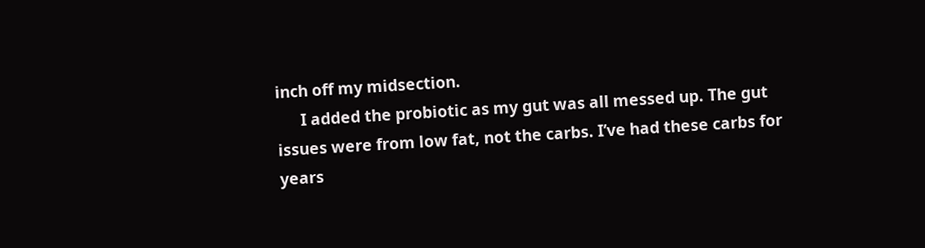inch off my midsection.
      I added the probiotic as my gut was all messed up. The gut issues were from low fat, not the carbs. I’ve had these carbs for years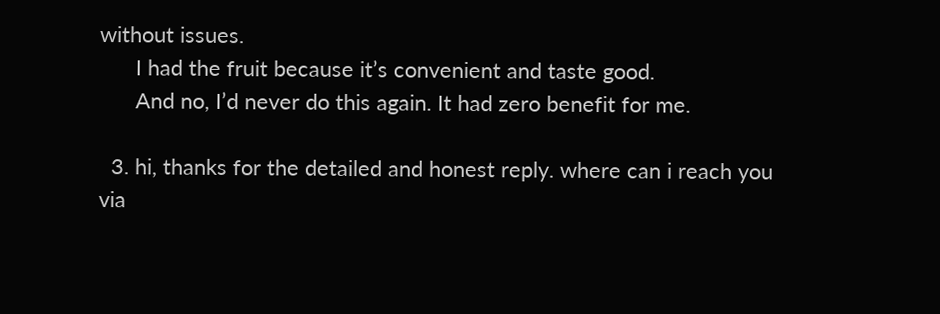without issues.
      I had the fruit because it’s convenient and taste good.
      And no, I’d never do this again. It had zero benefit for me.

  3. hi, thanks for the detailed and honest reply. where can i reach you via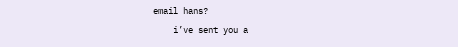email hans?
    i’ve sent you a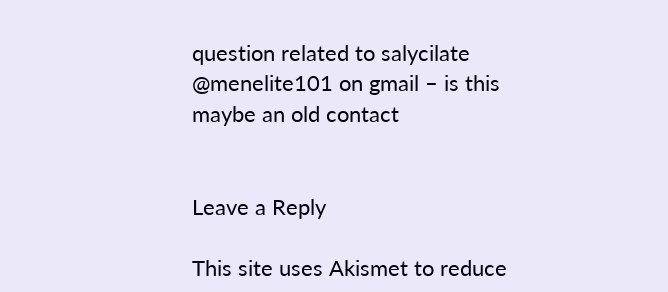question related to salycilate @menelite101 on gmail – is this maybe an old contact


Leave a Reply

This site uses Akismet to reduce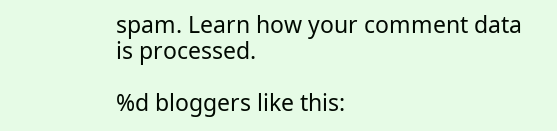spam. Learn how your comment data is processed.

%d bloggers like this: